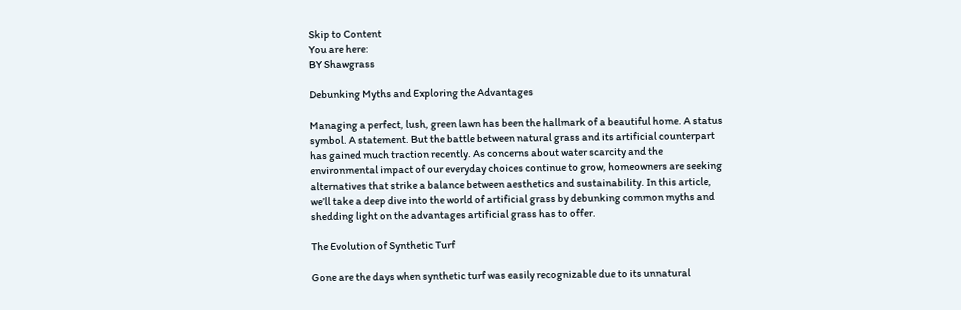Skip to Content
You are here:
BY Shawgrass

Debunking Myths and Exploring the Advantages

Managing a perfect, lush, green lawn has been the hallmark of a beautiful home. A status symbol. A statement. But the battle between natural grass and its artificial counterpart has gained much traction recently. As concerns about water scarcity and the environmental impact of our everyday choices continue to grow, homeowners are seeking alternatives that strike a balance between aesthetics and sustainability. In this article, we’ll take a deep dive into the world of artificial grass by debunking common myths and shedding light on the advantages artificial grass has to offer.

The Evolution of Synthetic Turf

Gone are the days when synthetic turf was easily recognizable due to its unnatural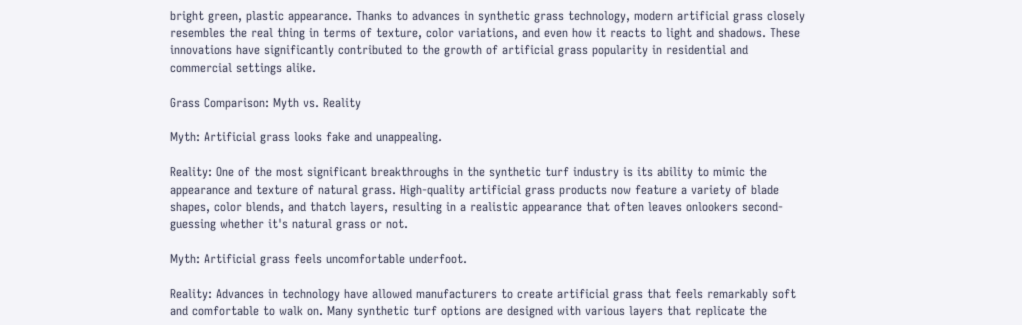bright green, plastic appearance. Thanks to advances in synthetic grass technology, modern artificial grass closely resembles the real thing in terms of texture, color variations, and even how it reacts to light and shadows. These innovations have significantly contributed to the growth of artificial grass popularity in residential and commercial settings alike.

Grass Comparison: Myth vs. Reality

Myth: Artificial grass looks fake and unappealing.

Reality: One of the most significant breakthroughs in the synthetic turf industry is its ability to mimic the appearance and texture of natural grass. High-quality artificial grass products now feature a variety of blade shapes, color blends, and thatch layers, resulting in a realistic appearance that often leaves onlookers second-guessing whether it's natural grass or not.

Myth: Artificial grass feels uncomfortable underfoot.

Reality: Advances in technology have allowed manufacturers to create artificial grass that feels remarkably soft and comfortable to walk on. Many synthetic turf options are designed with various layers that replicate the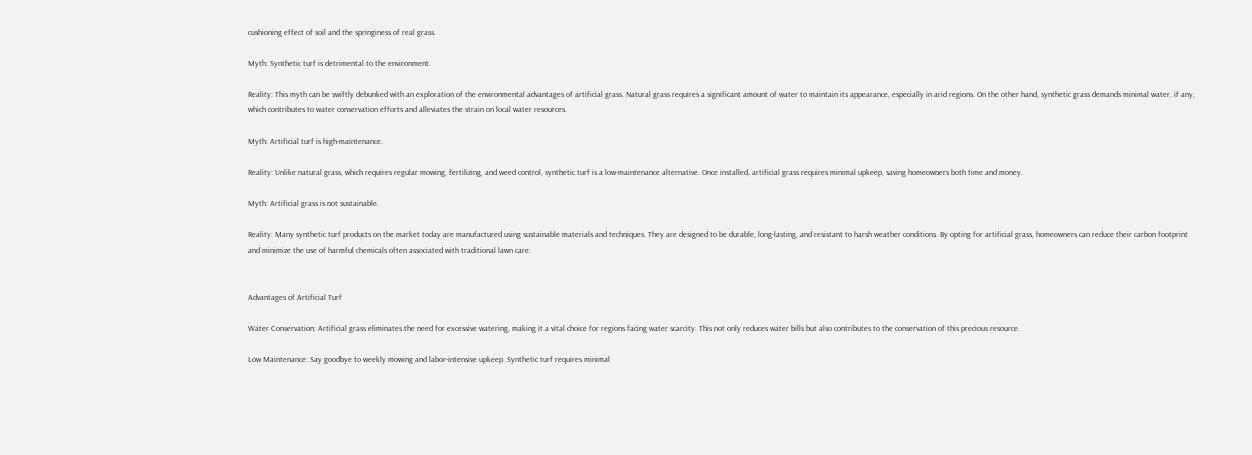cushioning effect of soil and the springiness of real grass.

Myth: Synthetic turf is detrimental to the environment.

Reality: This myth can be swiftly debunked with an exploration of the environmental advantages of artificial grass. Natural grass requires a significant amount of water to maintain its appearance, especially in arid regions. On the other hand, synthetic grass demands minimal water, if any, which contributes to water conservation efforts and alleviates the strain on local water resources.

Myth: Artificial turf is high-maintenance.

Reality: Unlike natural grass, which requires regular mowing, fertilizing, and weed control, synthetic turf is a low-maintenance alternative. Once installed, artificial grass requires minimal upkeep, saving homeowners both time and money.

Myth: Artificial grass is not sustainable.

Reality: Many synthetic turf products on the market today are manufactured using sustainable materials and techniques. They are designed to be durable, long-lasting, and resistant to harsh weather conditions. By opting for artificial grass, homeowners can reduce their carbon footprint and minimize the use of harmful chemicals often associated with traditional lawn care.


Advantages of Artificial Turf

Water Conservation: Artificial grass eliminates the need for excessive watering, making it a vital choice for regions facing water scarcity. This not only reduces water bills but also contributes to the conservation of this precious resource.

Low Maintenance: Say goodbye to weekly mowing and labor-intensive upkeep. Synthetic turf requires minimal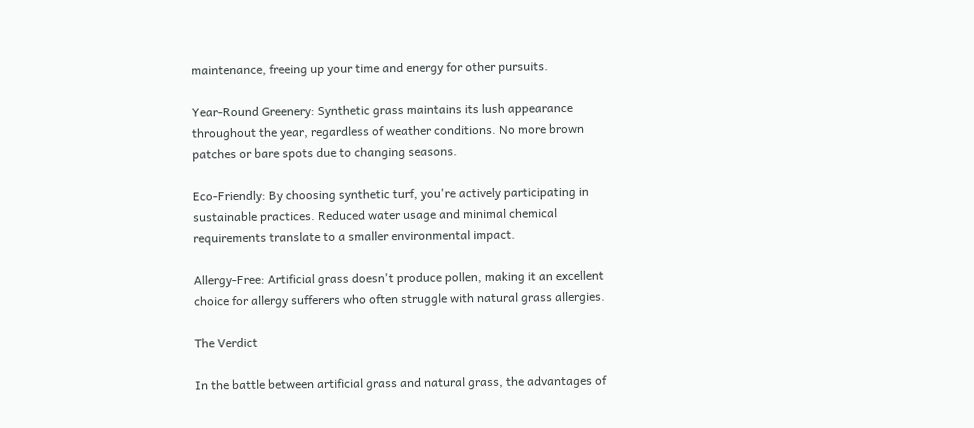maintenance, freeing up your time and energy for other pursuits.

Year-Round Greenery: Synthetic grass maintains its lush appearance throughout the year, regardless of weather conditions. No more brown patches or bare spots due to changing seasons.

Eco-Friendly: By choosing synthetic turf, you're actively participating in sustainable practices. Reduced water usage and minimal chemical requirements translate to a smaller environmental impact.

Allergy-Free: Artificial grass doesn't produce pollen, making it an excellent choice for allergy sufferers who often struggle with natural grass allergies.

The Verdict

In the battle between artificial grass and natural grass, the advantages of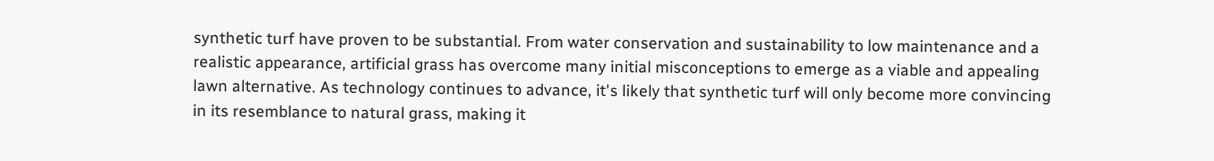synthetic turf have proven to be substantial. From water conservation and sustainability to low maintenance and a realistic appearance, artificial grass has overcome many initial misconceptions to emerge as a viable and appealing lawn alternative. As technology continues to advance, it's likely that synthetic turf will only become more convincing in its resemblance to natural grass, making it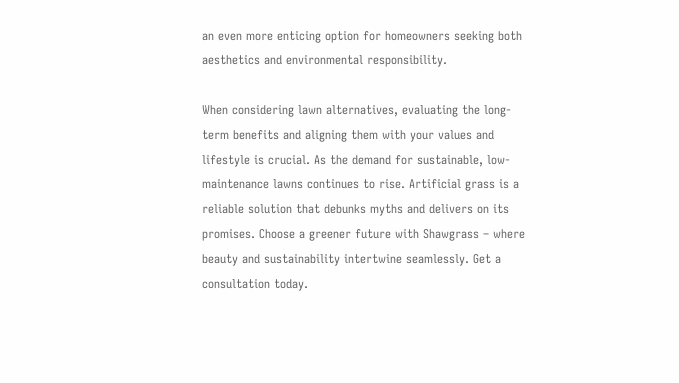an even more enticing option for homeowners seeking both aesthetics and environmental responsibility.

When considering lawn alternatives, evaluating the long-term benefits and aligning them with your values and lifestyle is crucial. As the demand for sustainable, low-maintenance lawns continues to rise. Artificial grass is a reliable solution that debunks myths and delivers on its promises. Choose a greener future with Shawgrass – where beauty and sustainability intertwine seamlessly. Get a consultation today.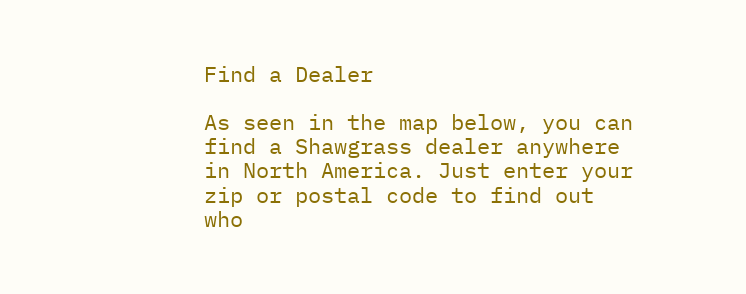Find a Dealer

As seen in the map below, you can find a Shawgrass dealer anywhere in North America. Just enter your zip or postal code to find out who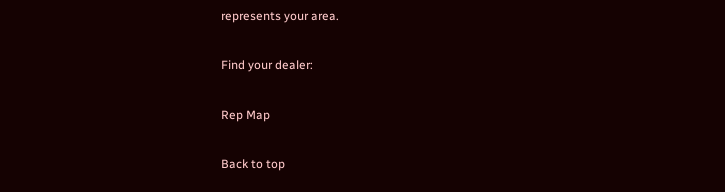represents your area.

Find your dealer:

Rep Map

Back to top